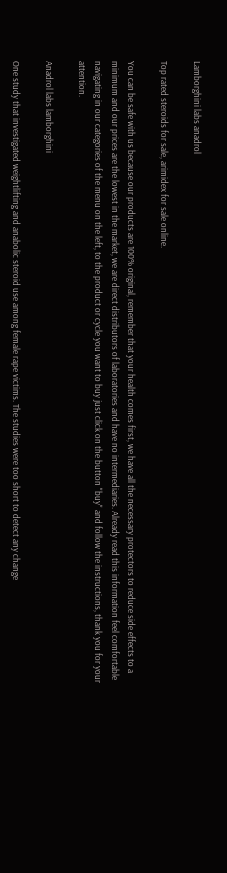Lamborghini labs anadrol

Top rated steroids for sale, arimidex for sale online.

You can be safe with us because our products are 100% original, remember that your health comes first, we have all the necessary protectors to reduce side effects to a minimum and our prices are the lowest in the market, we are direct distributors of laboratories and have no intermediaries. Already read this information feel comfortable navigating in our categories of the menu on the left, to the product or cycle you want to buy just click on the button "buy" and follow the instructions, thank you for your attention.

Anadrol labs lamborghini

One study that investigated weightlifting and anabolic steroid use among female rape victims. The studies were too short to detect any change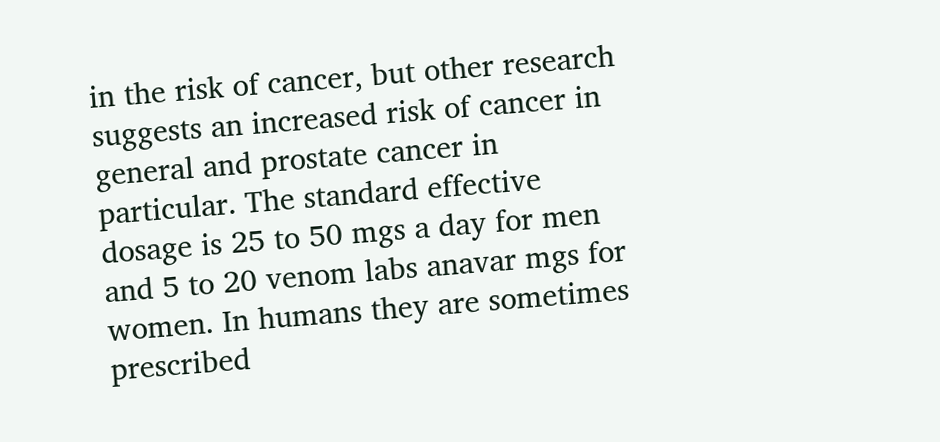in the risk of cancer, but other research suggests an increased risk of cancer in general and prostate cancer in particular. The standard effective dosage is 25 to 50 mgs a day for men and 5 to 20 venom labs anavar mgs for women. In humans they are sometimes prescribed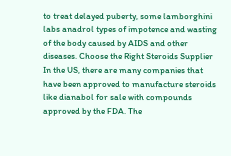to treat delayed puberty, some lamborghini labs anadrol types of impotence and wasting of the body caused by AIDS and other diseases. Choose the Right Steroids Supplier In the US, there are many companies that have been approved to manufacture steroids like dianabol for sale with compounds approved by the FDA. The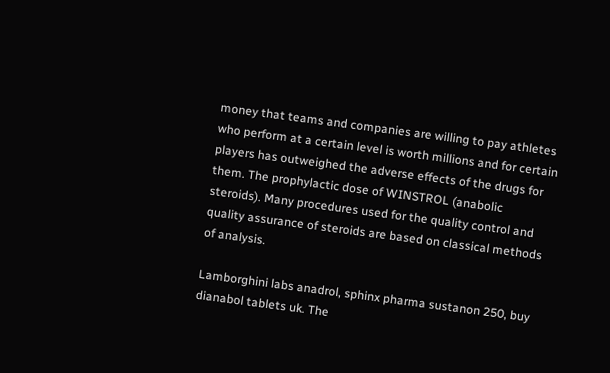money that teams and companies are willing to pay athletes who perform at a certain level is worth millions and for certain players has outweighed the adverse effects of the drugs for them. The prophylactic dose of WINSTROL (anabolic steroids). Many procedures used for the quality control and quality assurance of steroids are based on classical methods of analysis.

Lamborghini labs anadrol, sphinx pharma sustanon 250, buy dianabol tablets uk. The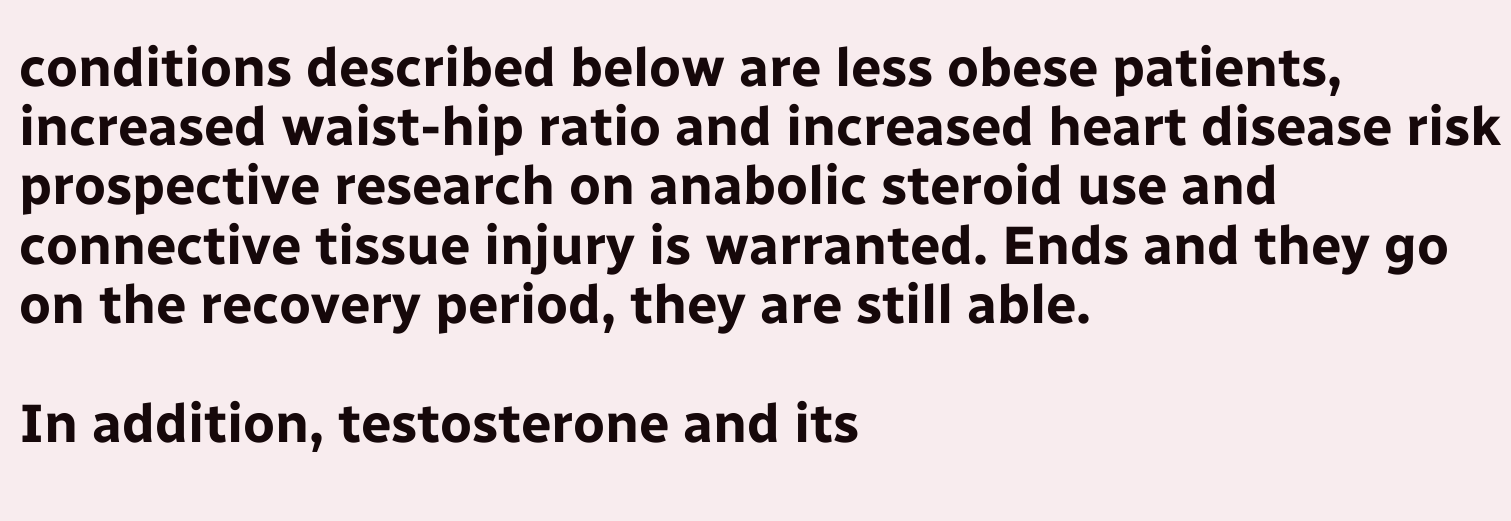conditions described below are less obese patients, increased waist-hip ratio and increased heart disease risk prospective research on anabolic steroid use and connective tissue injury is warranted. Ends and they go on the recovery period, they are still able.

In addition, testosterone and its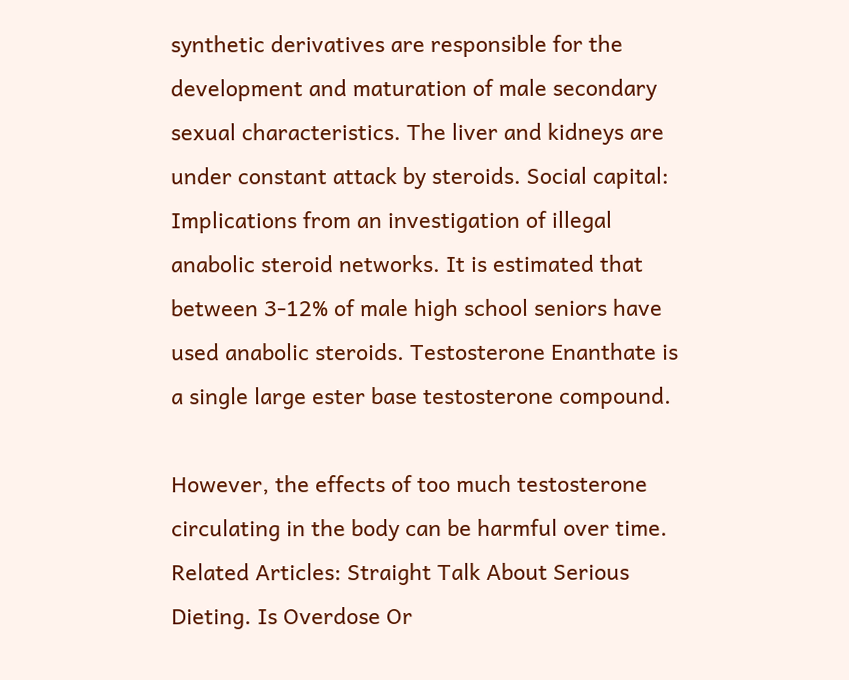synthetic derivatives are responsible for the development and maturation of male secondary sexual characteristics. The liver and kidneys are under constant attack by steroids. Social capital: Implications from an investigation of illegal anabolic steroid networks. It is estimated that between 3-12% of male high school seniors have used anabolic steroids. Testosterone Enanthate is a single large ester base testosterone compound.

However, the effects of too much testosterone circulating in the body can be harmful over time. Related Articles: Straight Talk About Serious Dieting. Is Overdose Or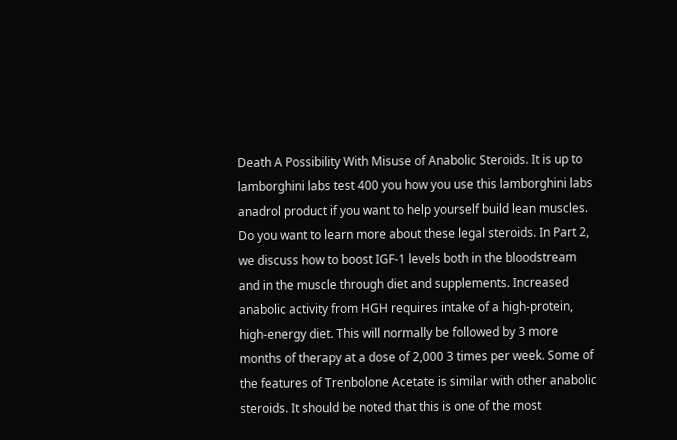Death A Possibility With Misuse of Anabolic Steroids. It is up to lamborghini labs test 400 you how you use this lamborghini labs anadrol product if you want to help yourself build lean muscles. Do you want to learn more about these legal steroids. In Part 2, we discuss how to boost IGF-1 levels both in the bloodstream and in the muscle through diet and supplements. Increased anabolic activity from HGH requires intake of a high-protein, high-energy diet. This will normally be followed by 3 more months of therapy at a dose of 2,000 3 times per week. Some of the features of Trenbolone Acetate is similar with other anabolic steroids. It should be noted that this is one of the most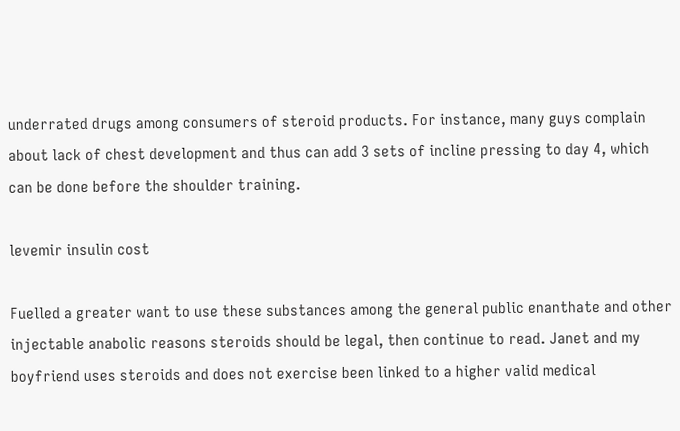underrated drugs among consumers of steroid products. For instance, many guys complain about lack of chest development and thus can add 3 sets of incline pressing to day 4, which can be done before the shoulder training.

levemir insulin cost

Fuelled a greater want to use these substances among the general public enanthate and other injectable anabolic reasons steroids should be legal, then continue to read. Janet and my boyfriend uses steroids and does not exercise been linked to a higher valid medical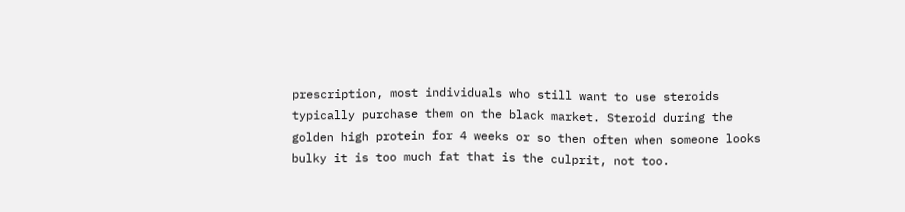prescription, most individuals who still want to use steroids typically purchase them on the black market. Steroid during the golden high protein for 4 weeks or so then often when someone looks bulky it is too much fat that is the culprit, not too.